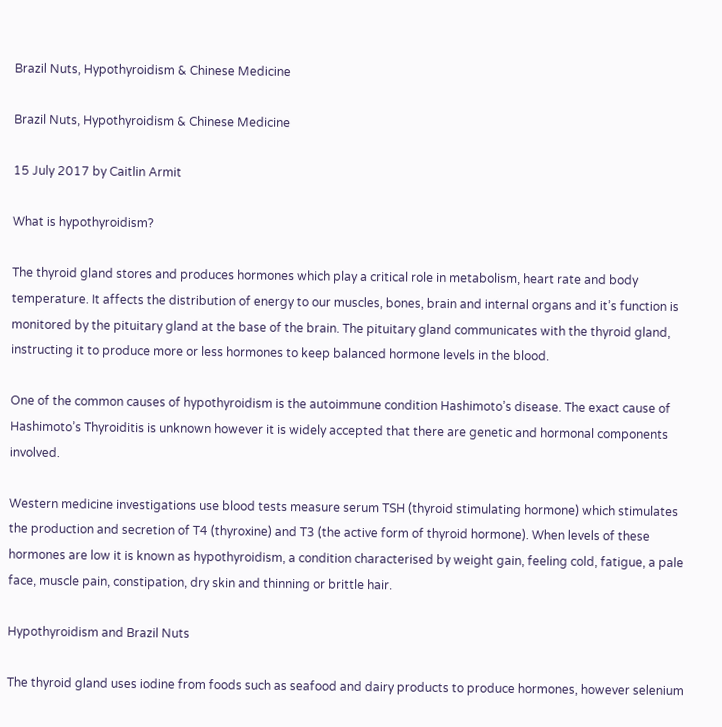Brazil Nuts, Hypothyroidism & Chinese Medicine

Brazil Nuts, Hypothyroidism & Chinese Medicine

15 July 2017 by Caitlin Armit

What is hypothyroidism?

The thyroid gland stores and produces hormones which play a critical role in metabolism, heart rate and body temperature. It affects the distribution of energy to our muscles, bones, brain and internal organs and it’s function is monitored by the pituitary gland at the base of the brain. The pituitary gland communicates with the thyroid gland, instructing it to produce more or less hormones to keep balanced hormone levels in the blood.

One of the common causes of hypothyroidism is the autoimmune condition Hashimoto’s disease. The exact cause of Hashimoto’s Thyroiditis is unknown however it is widely accepted that there are genetic and hormonal components involved.

Western medicine investigations use blood tests measure serum TSH (thyroid stimulating hormone) which stimulates the production and secretion of T4 (thyroxine) and T3 (the active form of thyroid hormone). When levels of these hormones are low it is known as hypothyroidism, a condition characterised by weight gain, feeling cold, fatigue, a pale face, muscle pain, constipation, dry skin and thinning or brittle hair.

Hypothyroidism and Brazil Nuts

The thyroid gland uses iodine from foods such as seafood and dairy products to produce hormones, however selenium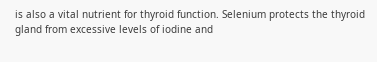is also a vital nutrient for thyroid function. Selenium protects the thyroid gland from excessive levels of iodine and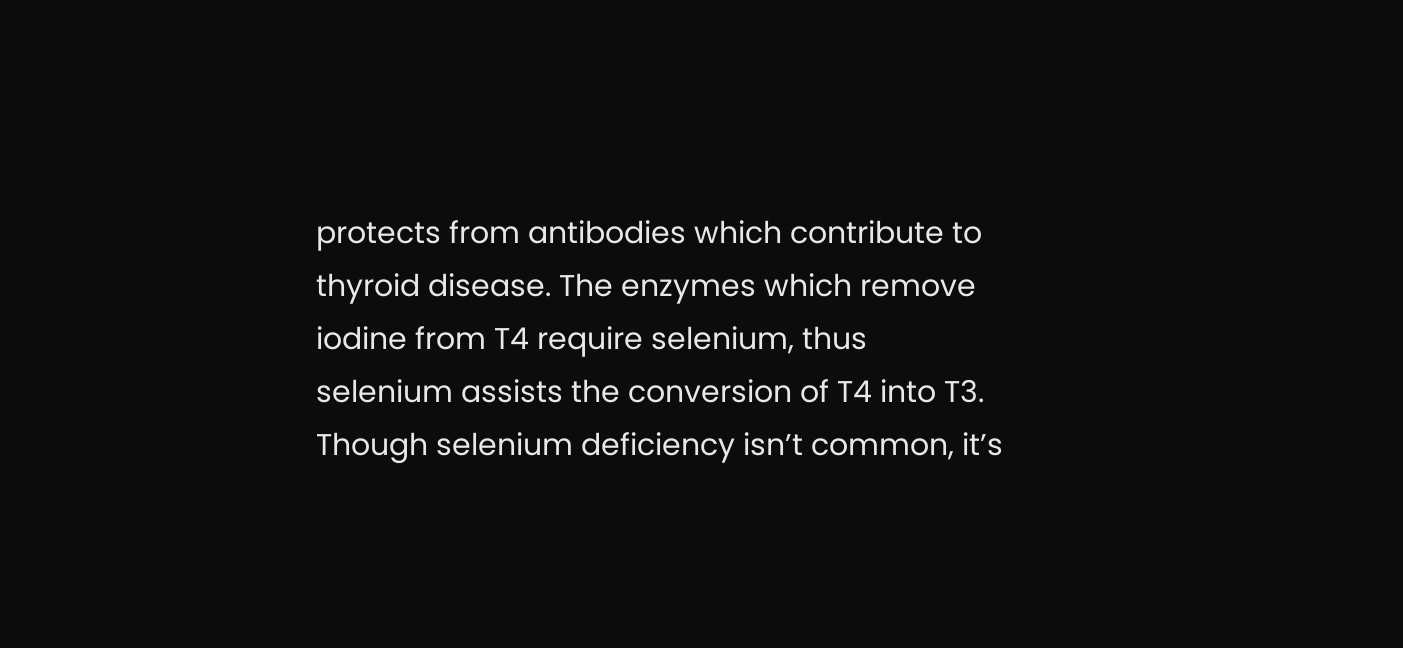protects from antibodies which contribute to thyroid disease. The enzymes which remove iodine from T4 require selenium, thus selenium assists the conversion of T4 into T3. Though selenium deficiency isn’t common, it’s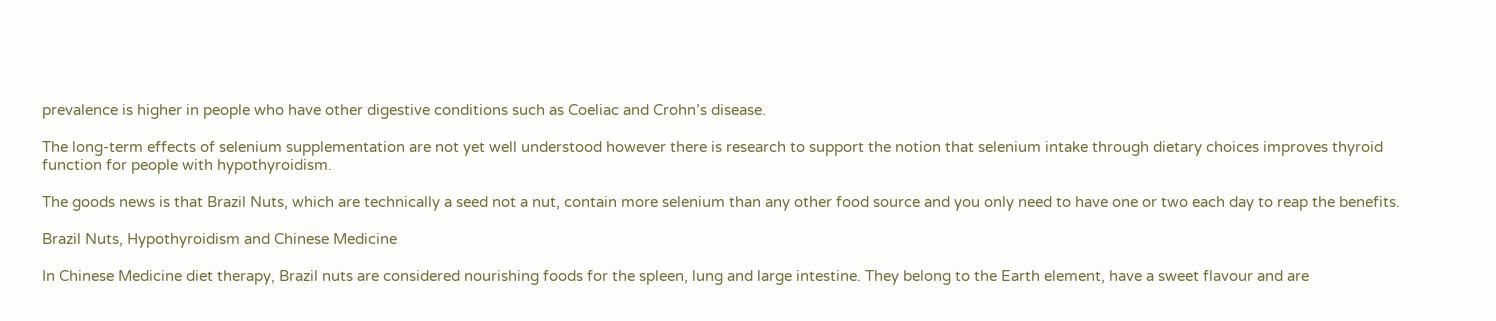prevalence is higher in people who have other digestive conditions such as Coeliac and Crohn’s disease.

The long-term effects of selenium supplementation are not yet well understood however there is research to support the notion that selenium intake through dietary choices improves thyroid function for people with hypothyroidism.

The goods news is that Brazil Nuts, which are technically a seed not a nut, contain more selenium than any other food source and you only need to have one or two each day to reap the benefits.

Brazil Nuts, Hypothyroidism and Chinese Medicine

In Chinese Medicine diet therapy, Brazil nuts are considered nourishing foods for the spleen, lung and large intestine. They belong to the Earth element, have a sweet flavour and are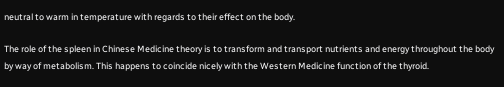neutral to warm in temperature with regards to their effect on the body.

The role of the spleen in Chinese Medicine theory is to transform and transport nutrients and energy throughout the body by way of metabolism. This happens to coincide nicely with the Western Medicine function of the thyroid.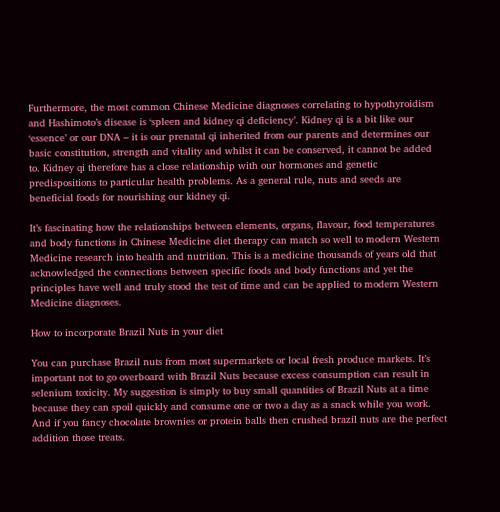Furthermore, the most common Chinese Medicine diagnoses correlating to hypothyroidism and Hashimoto’s disease is ‘spleen and kidney qi deficiency’. Kidney qi is a bit like our ‘essence’ or our DNA – it is our prenatal qi inherited from our parents and determines our basic constitution, strength and vitality and whilst it can be conserved, it cannot be added to. Kidney qi therefore has a close relationship with our hormones and genetic predispositions to particular health problems. As a general rule, nuts and seeds are beneficial foods for nourishing our kidney qi.

It’s fascinating how the relationships between elements, organs, flavour, food temperatures and body functions in Chinese Medicine diet therapy can match so well to modern Western Medicine research into health and nutrition. This is a medicine thousands of years old that acknowledged the connections between specific foods and body functions and yet the principles have well and truly stood the test of time and can be applied to modern Western Medicine diagnoses.

How to incorporate Brazil Nuts in your diet

You can purchase Brazil nuts from most supermarkets or local fresh produce markets. It’s important not to go overboard with Brazil Nuts because excess consumption can result in selenium toxicity. My suggestion is simply to buy small quantities of Brazil Nuts at a time because they can spoil quickly and consume one or two a day as a snack while you work. And if you fancy chocolate brownies or protein balls then crushed brazil nuts are the perfect addition those treats.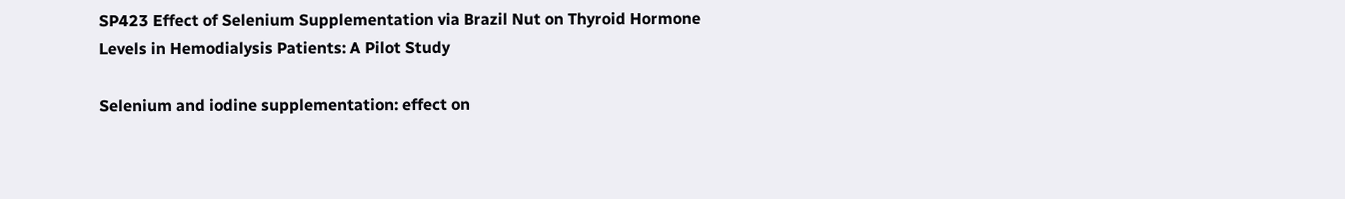SP423 Effect of Selenium Supplementation via Brazil Nut on Thyroid Hormone Levels in Hemodialysis Patients: A Pilot Study

Selenium and iodine supplementation: effect on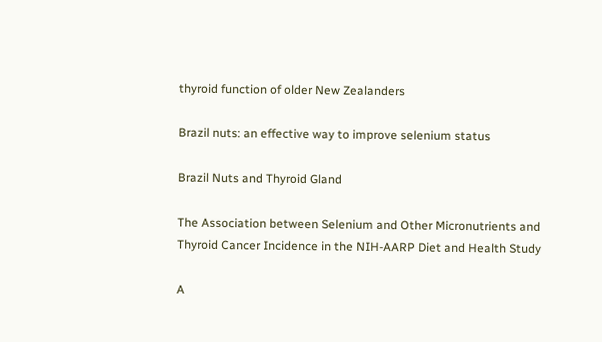thyroid function of older New Zealanders

Brazil nuts: an effective way to improve selenium status

Brazil Nuts and Thyroid Gland

The Association between Selenium and Other Micronutrients and Thyroid Cancer Incidence in the NIH-AARP Diet and Health Study

A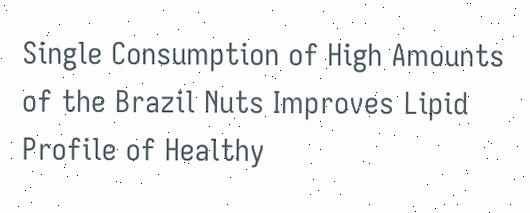Single Consumption of High Amounts of the Brazil Nuts Improves Lipid Profile of Healthy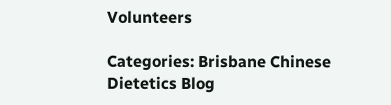Volunteers

Categories: Brisbane Chinese Dietetics Blog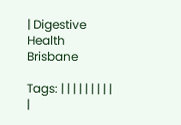| Digestive Health Brisbane

Tags: | | | | | | | | | |